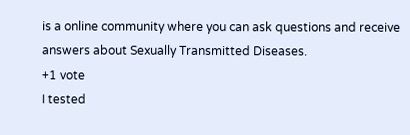is a online community where you can ask questions and receive answers about Sexually Transmitted Diseases.
+1 vote
I tested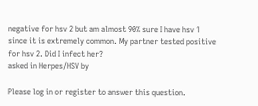negative for hsv 2 but am almost 90% sure I have hsv 1 since it is extremely common. My partner tested positive for hsv 2. Did I infect her?
asked in Herpes/HSV by

Please log in or register to answer this question.